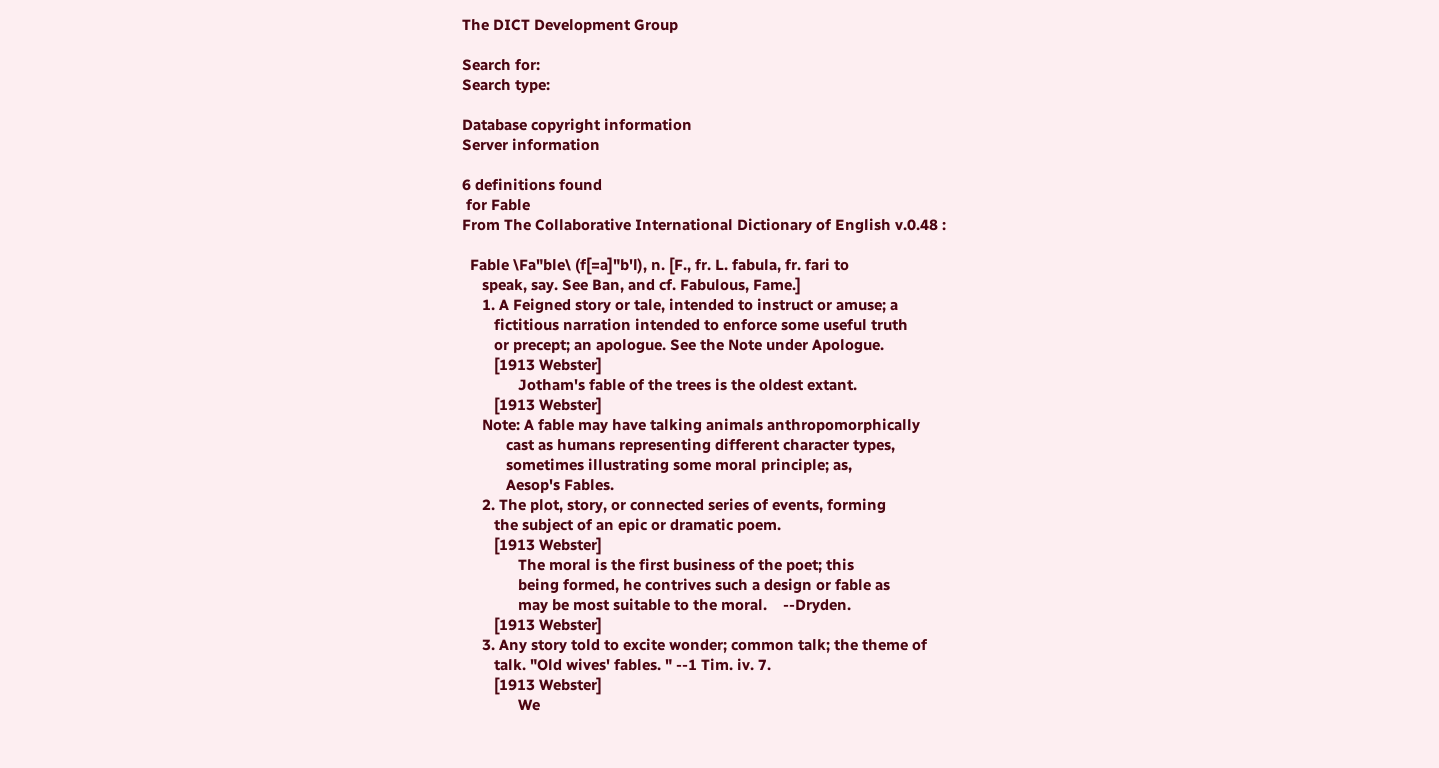The DICT Development Group

Search for:
Search type:

Database copyright information
Server information

6 definitions found
 for Fable
From The Collaborative International Dictionary of English v.0.48 :

  Fable \Fa"ble\ (f[=a]"b'l), n. [F., fr. L. fabula, fr. fari to
     speak, say. See Ban, and cf. Fabulous, Fame.]
     1. A Feigned story or tale, intended to instruct or amuse; a
        fictitious narration intended to enforce some useful truth
        or precept; an apologue. See the Note under Apologue.
        [1913 Webster]
              Jotham's fable of the trees is the oldest extant.
        [1913 Webster]
     Note: A fable may have talking animals anthropomorphically
           cast as humans representing different character types,
           sometimes illustrating some moral principle; as,
           Aesop's Fables.
     2. The plot, story, or connected series of events, forming
        the subject of an epic or dramatic poem.
        [1913 Webster]
              The moral is the first business of the poet; this
              being formed, he contrives such a design or fable as
              may be most suitable to the moral.    --Dryden.
        [1913 Webster]
     3. Any story told to excite wonder; common talk; the theme of
        talk. "Old wives' fables. " --1 Tim. iv. 7.
        [1913 Webster]
              We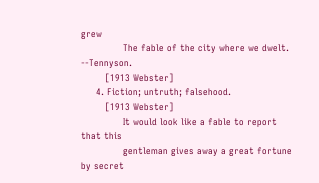grew
              The fable of the city where we dwelt. --Tennyson.
        [1913 Webster]
     4. Fiction; untruth; falsehood.
        [1913 Webster]
              It would look like a fable to report that this
              gentleman gives away a great fortune by secret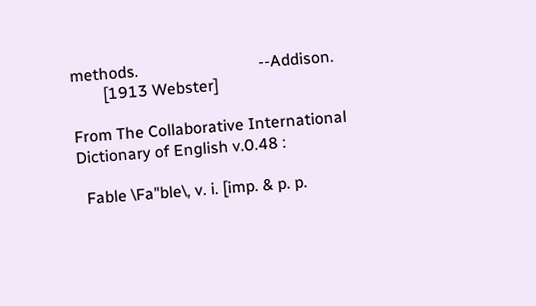methods.                              --Addison.
        [1913 Webster]

From The Collaborative International Dictionary of English v.0.48 :

  Fable \Fa"ble\, v. i. [imp. & p. p.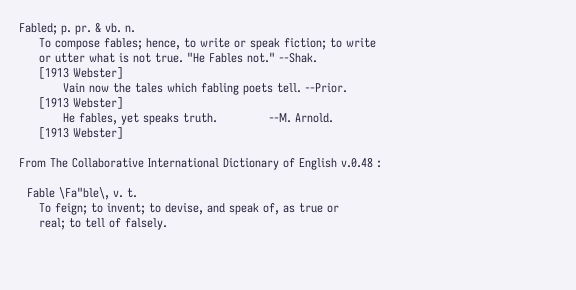Fabled; p. pr. & vb. n.
     To compose fables; hence, to write or speak fiction; to write
     or utter what is not true. "He Fables not." --Shak.
     [1913 Webster]
           Vain now the tales which fabling poets tell. --Prior.
     [1913 Webster]
           He fables, yet speaks truth.             --M. Arnold.
     [1913 Webster]

From The Collaborative International Dictionary of English v.0.48 :

  Fable \Fa"ble\, v. t.
     To feign; to invent; to devise, and speak of, as true or
     real; to tell of falsely.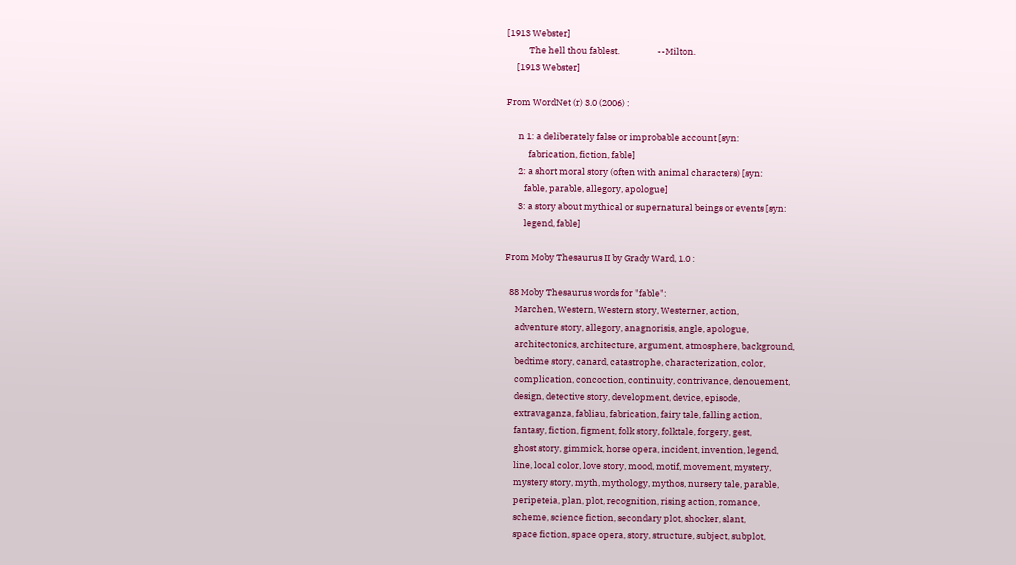[1913 Webster]
           The hell thou fablest.                   --Milton.
     [1913 Webster]

From WordNet (r) 3.0 (2006) :

      n 1: a deliberately false or improbable account [syn:
           fabrication, fiction, fable]
      2: a short moral story (often with animal characters) [syn:
         fable, parable, allegory, apologue]
      3: a story about mythical or supernatural beings or events [syn:
         legend, fable]

From Moby Thesaurus II by Grady Ward, 1.0 :

  88 Moby Thesaurus words for "fable":
     Marchen, Western, Western story, Westerner, action,
     adventure story, allegory, anagnorisis, angle, apologue,
     architectonics, architecture, argument, atmosphere, background,
     bedtime story, canard, catastrophe, characterization, color,
     complication, concoction, continuity, contrivance, denouement,
     design, detective story, development, device, episode,
     extravaganza, fabliau, fabrication, fairy tale, falling action,
     fantasy, fiction, figment, folk story, folktale, forgery, gest,
     ghost story, gimmick, horse opera, incident, invention, legend,
     line, local color, love story, mood, motif, movement, mystery,
     mystery story, myth, mythology, mythos, nursery tale, parable,
     peripeteia, plan, plot, recognition, rising action, romance,
     scheme, science fiction, secondary plot, shocker, slant,
     space fiction, space opera, story, structure, subject, subplot,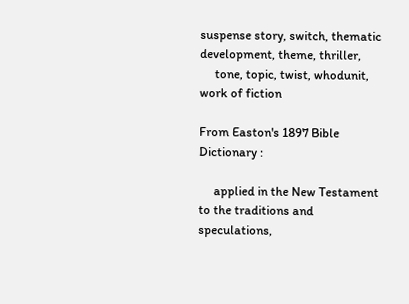suspense story, switch, thematic development, theme, thriller,
     tone, topic, twist, whodunit, work of fiction

From Easton's 1897 Bible Dictionary :

     applied in the New Testament to the traditions and speculations,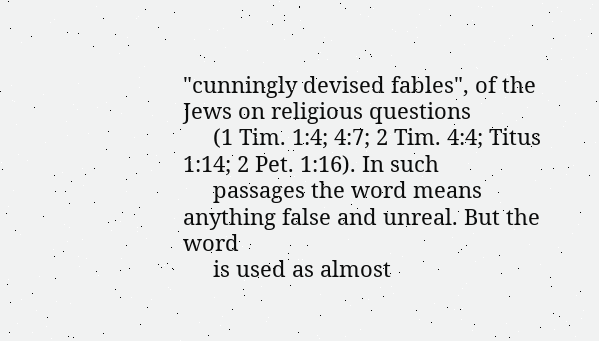"cunningly devised fables", of the Jews on religious questions
     (1 Tim. 1:4; 4:7; 2 Tim. 4:4; Titus 1:14; 2 Pet. 1:16). In such
     passages the word means anything false and unreal. But the word
     is used as almost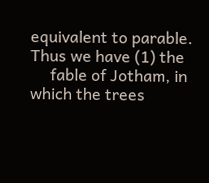equivalent to parable. Thus we have (1) the
     fable of Jotham, in which the trees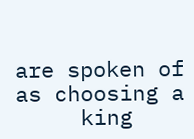are spoken of as choosing a
     king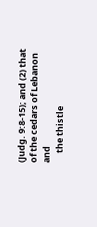(Judg. 9:8-15); and (2) that of the cedars of Lebanon and
     the thistle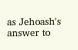as Jehoash's answer to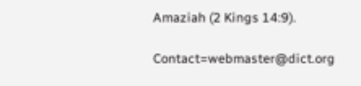Amaziah (2 Kings 14:9).

Contact=webmaster@dict.org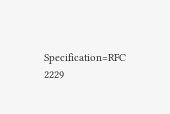Specification=RFC 2229